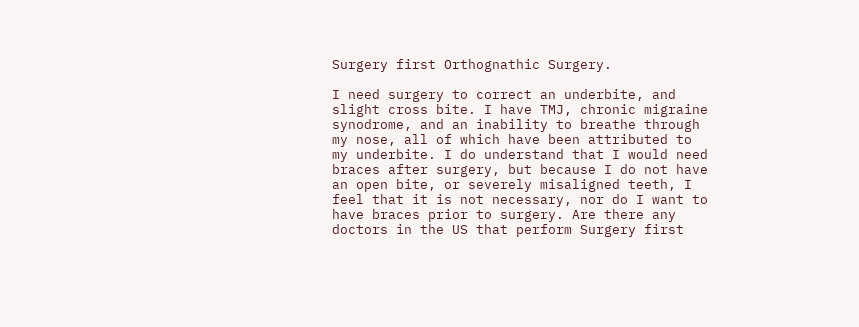Surgery first Orthognathic Surgery.

I need surgery to correct an underbite, and slight cross bite. I have TMJ, chronic migraine synodrome, and an inability to breathe through my nose, all of which have been attributed to my underbite. I do understand that I would need braces after surgery, but because I do not have an open bite, or severely misaligned teeth, I feel that it is not necessary, nor do I want to have braces prior to surgery. Are there any doctors in the US that perform Surgery first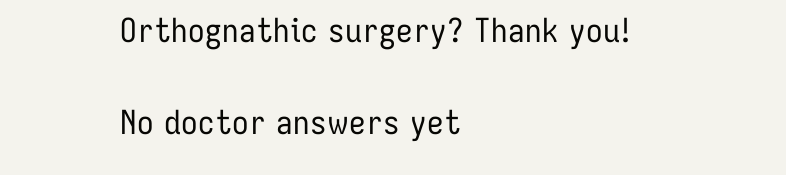Orthognathic surgery? Thank you!

No doctor answers yet